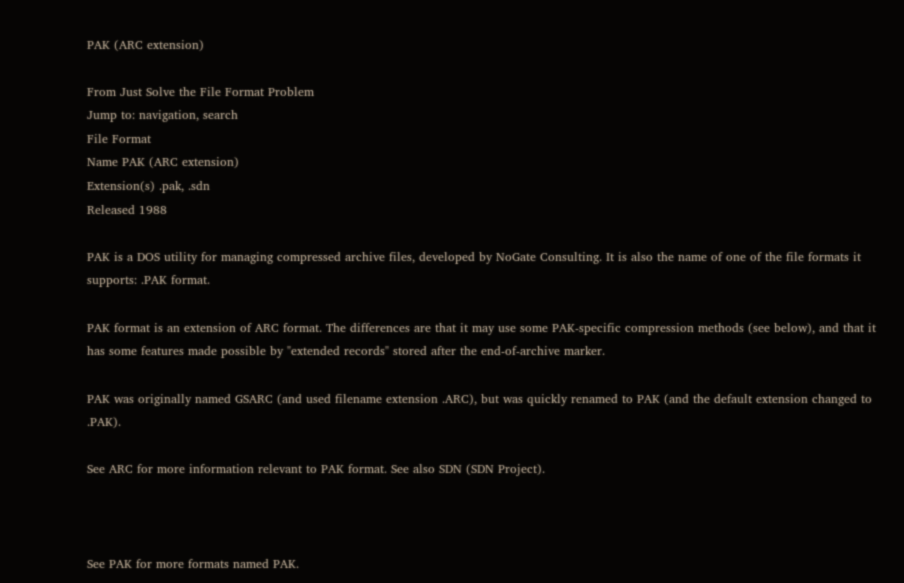PAK (ARC extension)

From Just Solve the File Format Problem
Jump to: navigation, search
File Format
Name PAK (ARC extension)
Extension(s) .pak, .sdn
Released 1988

PAK is a DOS utility for managing compressed archive files, developed by NoGate Consulting. It is also the name of one of the file formats it supports: .PAK format.

PAK format is an extension of ARC format. The differences are that it may use some PAK-specific compression methods (see below), and that it has some features made possible by "extended records" stored after the end-of-archive marker.

PAK was originally named GSARC (and used filename extension .ARC), but was quickly renamed to PAK (and the default extension changed to .PAK).

See ARC for more information relevant to PAK format. See also SDN (SDN Project).



See PAK for more formats named PAK.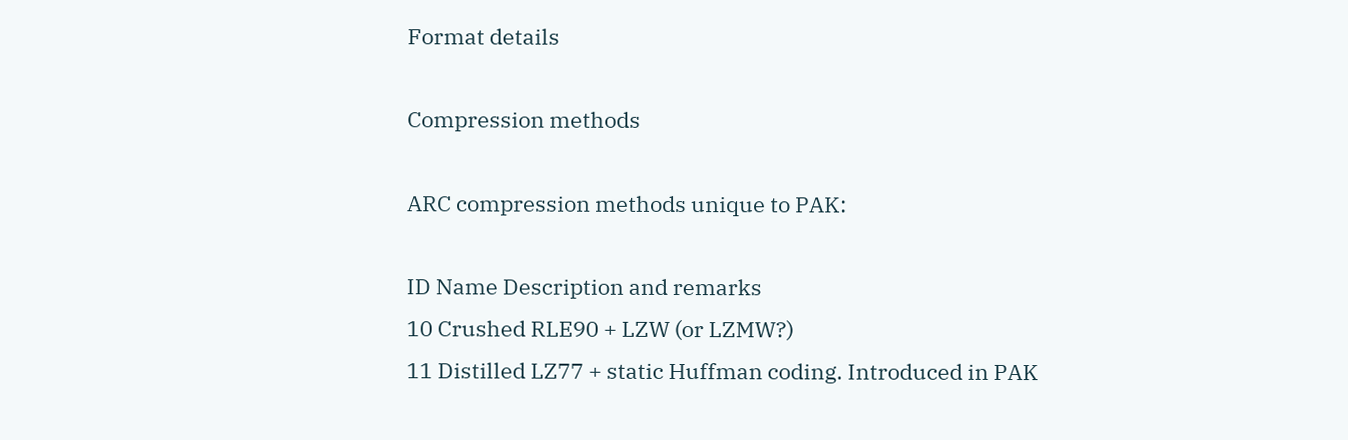Format details

Compression methods

ARC compression methods unique to PAK:

ID Name Description and remarks
10 Crushed RLE90 + LZW (or LZMW?)
11 Distilled LZ77 + static Huffman coding. Introduced in PAK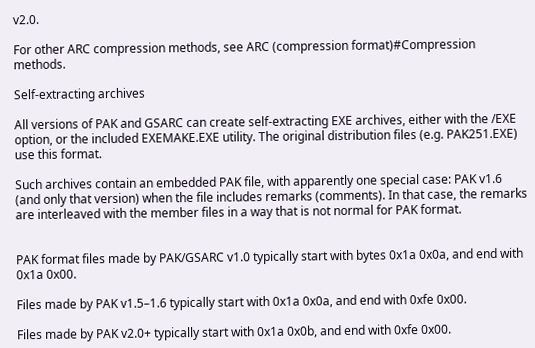v2.0.

For other ARC compression methods, see ARC (compression format)#Compression methods.

Self-extracting archives

All versions of PAK and GSARC can create self-extracting EXE archives, either with the /EXE option, or the included EXEMAKE.EXE utility. The original distribution files (e.g. PAK251.EXE) use this format.

Such archives contain an embedded PAK file, with apparently one special case: PAK v1.6 (and only that version) when the file includes remarks (comments). In that case, the remarks are interleaved with the member files in a way that is not normal for PAK format.


PAK format files made by PAK/GSARC v1.0 typically start with bytes 0x1a 0x0a, and end with 0x1a 0x00.

Files made by PAK v1.5–1.6 typically start with 0x1a 0x0a, and end with 0xfe 0x00.

Files made by PAK v2.0+ typically start with 0x1a 0x0b, and end with 0xfe 0x00.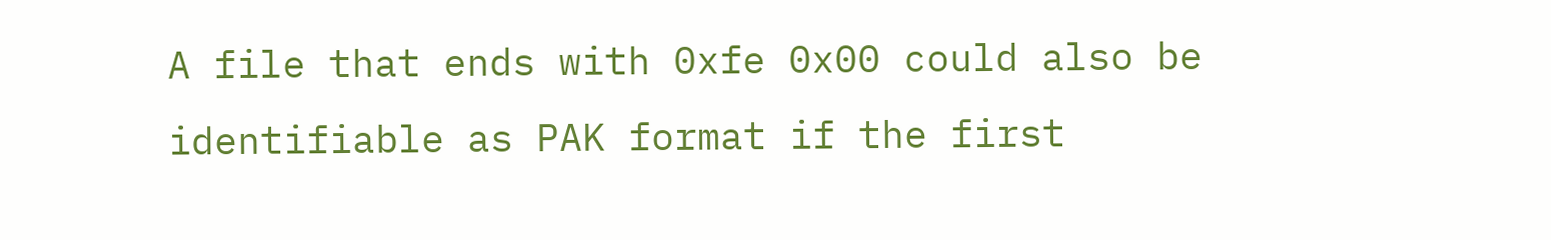A file that ends with 0xfe 0x00 could also be identifiable as PAK format if the first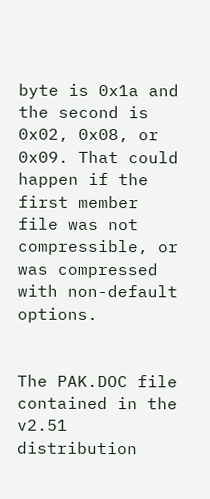byte is 0x1a and the second is 0x02, 0x08, or 0x09. That could happen if the first member file was not compressible, or was compressed with non-default options.


The PAK.DOC file contained in the v2.51 distribution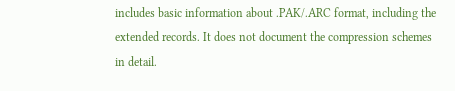includes basic information about .PAK/.ARC format, including the extended records. It does not document the compression schemes in detail.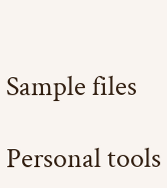Sample files

Personal tools